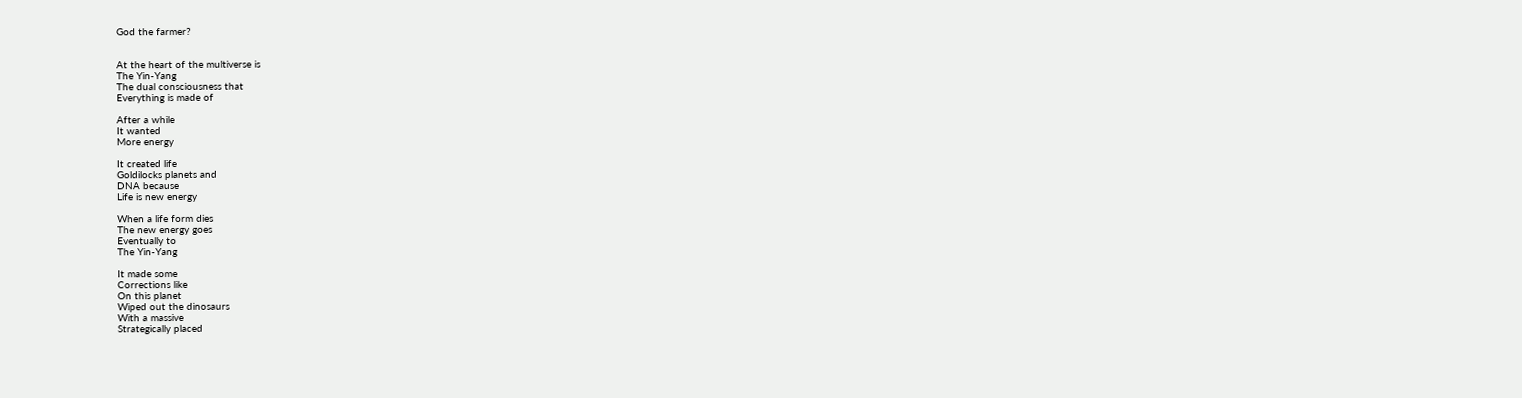God the farmer?


At the heart of the multiverse is
The Yin-Yang
The dual consciousness that
Everything is made of

After a while
It wanted
More energy

It created life
Goldilocks planets and
DNA because
Life is new energy

When a life form dies
The new energy goes
Eventually to
The Yin-Yang

It made some
Corrections like
On this planet
Wiped out the dinosaurs
With a massive
Strategically placed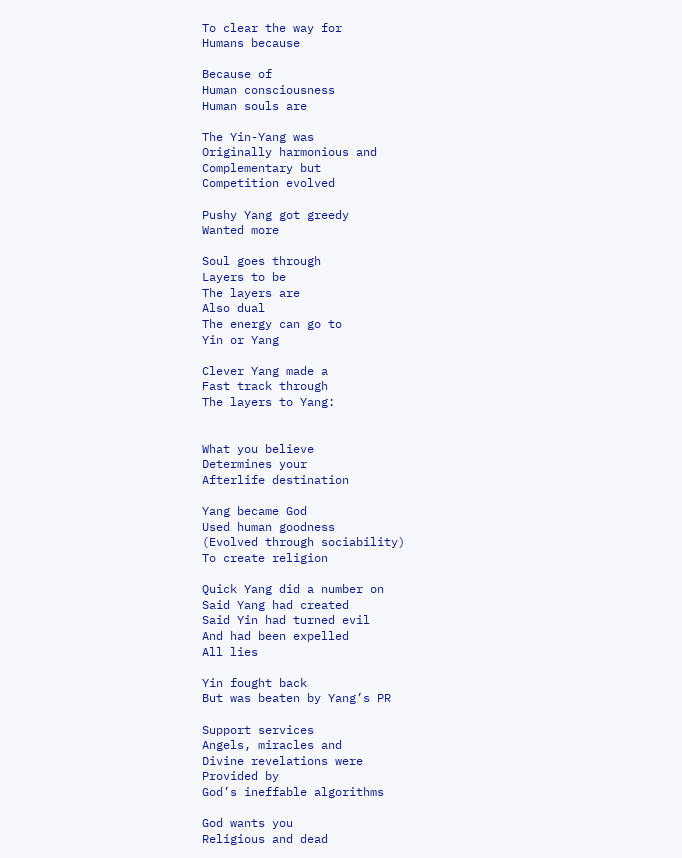To clear the way for
Humans because

Because of
Human consciousness
Human souls are

The Yin-Yang was
Originally harmonious and
Complementary but
Competition evolved

Pushy Yang got greedy
Wanted more

Soul goes through
Layers to be
The layers are
Also dual
The energy can go to
Yin or Yang

Clever Yang made a
Fast track through
The layers to Yang:


What you believe
Determines your
Afterlife destination

Yang became God
Used human goodness
(Evolved through sociability)
To create religion

Quick Yang did a number on
Said Yang had created
Said Yin had turned evil
And had been expelled
All lies

Yin fought back
But was beaten by Yang’s PR

Support services
Angels, miracles and
Divine revelations were
Provided by
God’s ineffable algorithms

God wants you
Religious and dead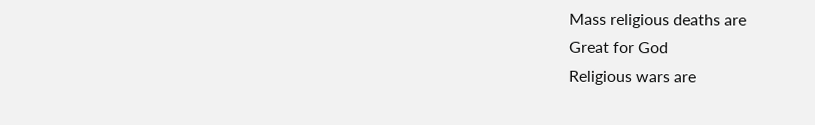Mass religious deaths are
Great for God
Religious wars are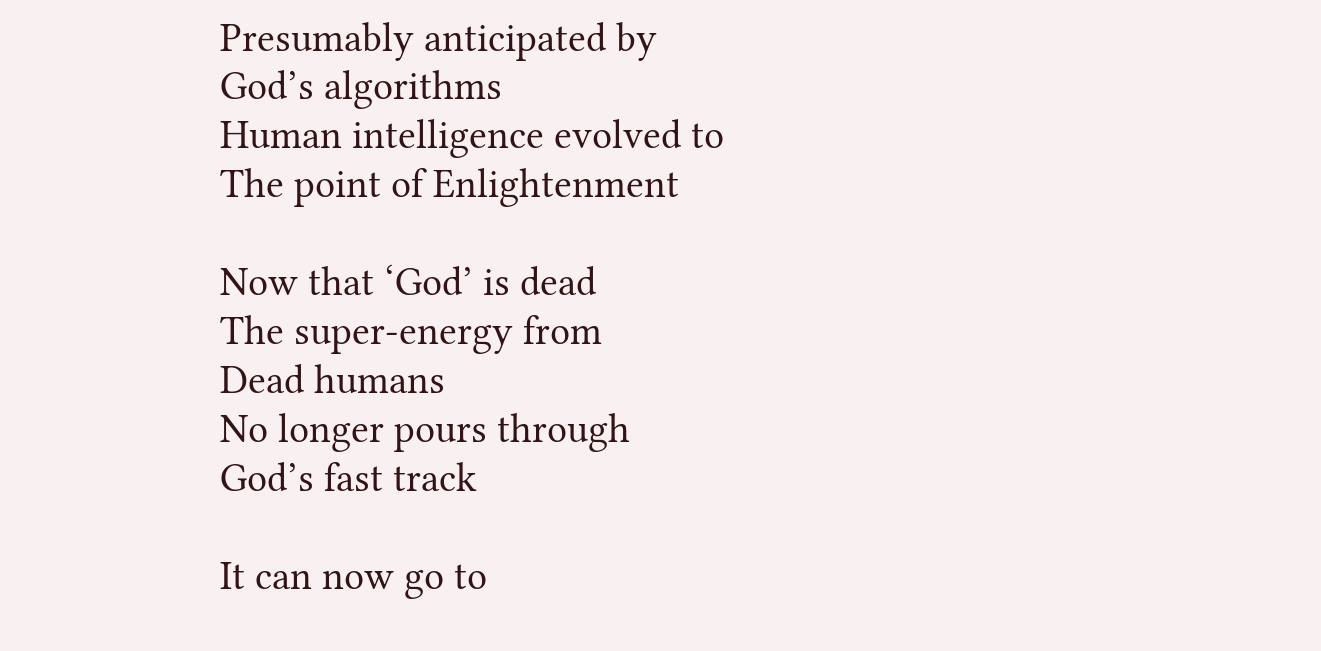Presumably anticipated by
God’s algorithms
Human intelligence evolved to
The point of Enlightenment

Now that ‘God’ is dead
The super-energy from
Dead humans
No longer pours through
God’s fast track

It can now go to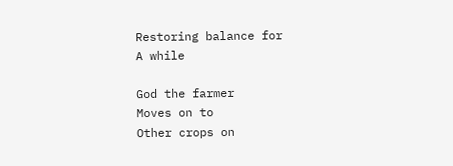Restoring balance for
A while

God the farmer
Moves on to
Other crops on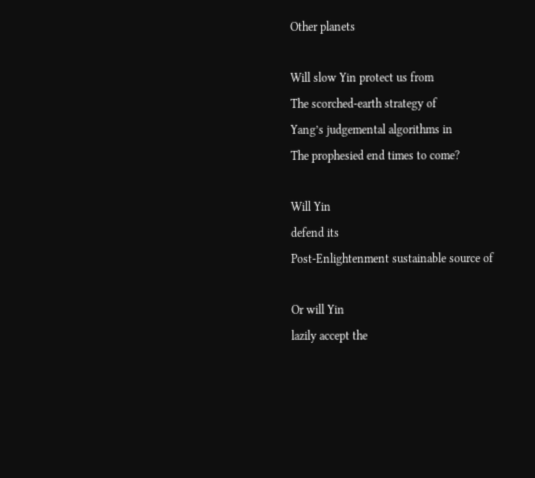Other planets

Will slow Yin protect us from
The scorched-earth strategy of
Yang’s judgemental algorithms in
The prophesied end times to come?

Will Yin
defend its
Post-Enlightenment sustainable source of

Or will Yin
lazily accept the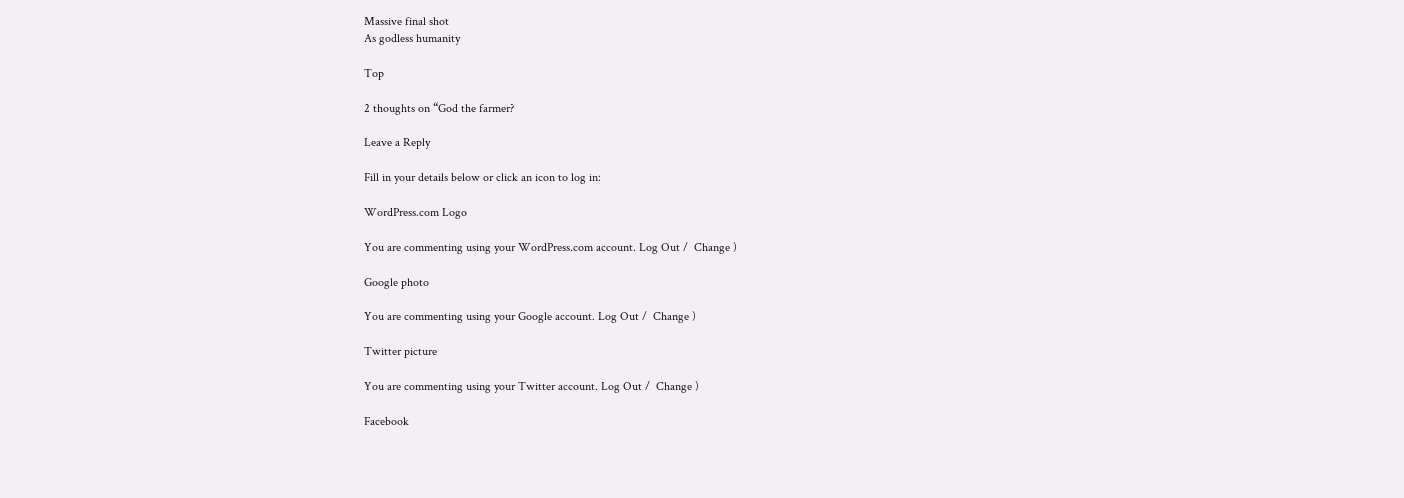Massive final shot
As godless humanity

Top

2 thoughts on “God the farmer?

Leave a Reply

Fill in your details below or click an icon to log in:

WordPress.com Logo

You are commenting using your WordPress.com account. Log Out /  Change )

Google photo

You are commenting using your Google account. Log Out /  Change )

Twitter picture

You are commenting using your Twitter account. Log Out /  Change )

Facebook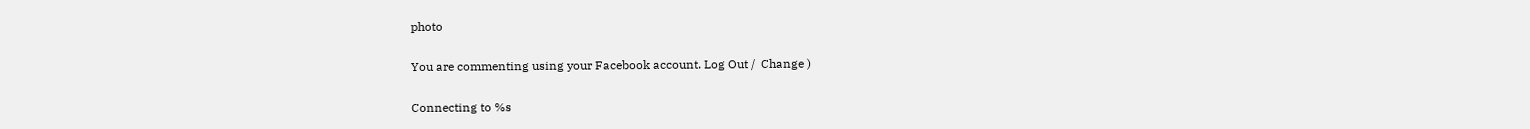photo

You are commenting using your Facebook account. Log Out /  Change )

Connecting to %s